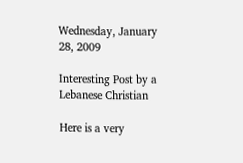Wednesday, January 28, 2009

Interesting Post by a Lebanese Christian

Here is a very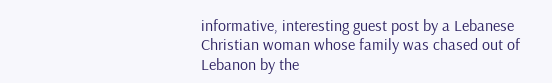informative, interesting guest post by a Lebanese Christian woman whose family was chased out of Lebanon by the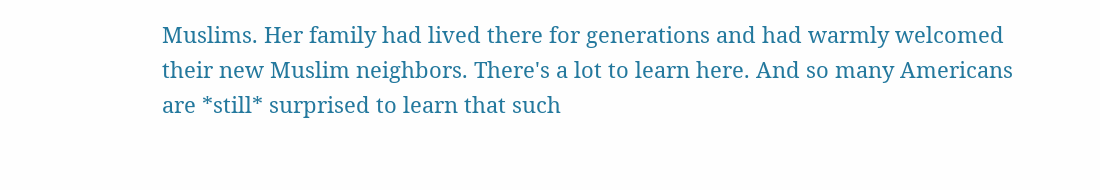Muslims. Her family had lived there for generations and had warmly welcomed their new Muslim neighbors. There's a lot to learn here. And so many Americans are *still* surprised to learn that such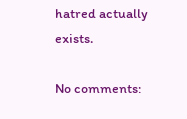hatred actually exists.

No comments: